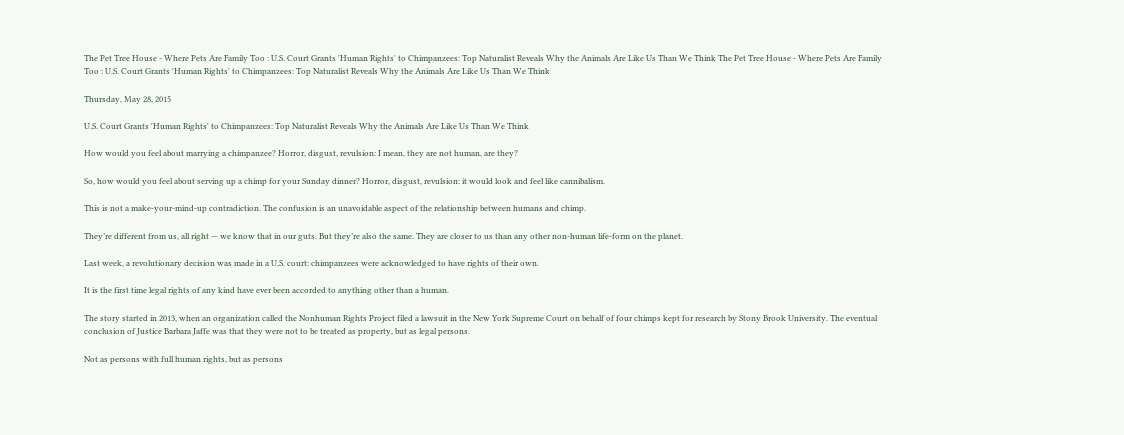The Pet Tree House - Where Pets Are Family Too : U.S. Court Grants 'Human Rights' to Chimpanzees: Top Naturalist Reveals Why the Animals Are Like Us Than We Think The Pet Tree House - Where Pets Are Family Too : U.S. Court Grants 'Human Rights' to Chimpanzees: Top Naturalist Reveals Why the Animals Are Like Us Than We Think

Thursday, May 28, 2015

U.S. Court Grants 'Human Rights' to Chimpanzees: Top Naturalist Reveals Why the Animals Are Like Us Than We Think

How would you feel about marrying a chimpanzee? Horror, disgust, revulsion: I mean, they are not human, are they?

So, how would you feel about serving up a chimp for your Sunday dinner? Horror, disgust, revulsion: it would look and feel like cannibalism.

This is not a make-your-mind-up contradiction. The confusion is an unavoidable aspect of the relationship between humans and chimp.

They’re different from us, all right — we know that in our guts. But they’re also the same. They are closer to us than any other non-human life-form on the planet.

Last week, a revolutionary decision was made in a U.S. court: chimpanzees were acknowledged to have rights of their own.

It is the first time legal rights of any kind have ever been accorded to anything other than a human.

The story started in 2013, when an organization called the Nonhuman Rights Project filed a lawsuit in the New York Supreme Court on behalf of four chimps kept for research by Stony Brook University. The eventual conclusion of Justice Barbara Jaffe was that they were not to be treated as property, but as legal persons.

Not as persons with full human rights, but as persons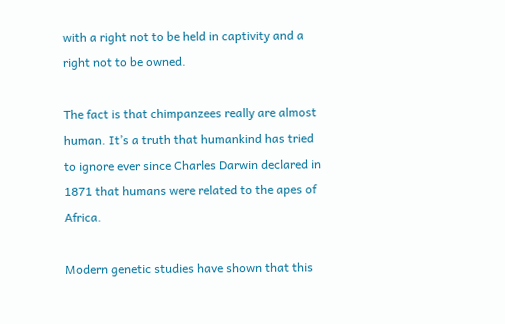with a right not to be held in captivity and a right not to be owned.

The fact is that chimpanzees really are almost human. It’s a truth that humankind has tried to ignore ever since Charles Darwin declared in 1871 that humans were related to the apes of Africa.

Modern genetic studies have shown that this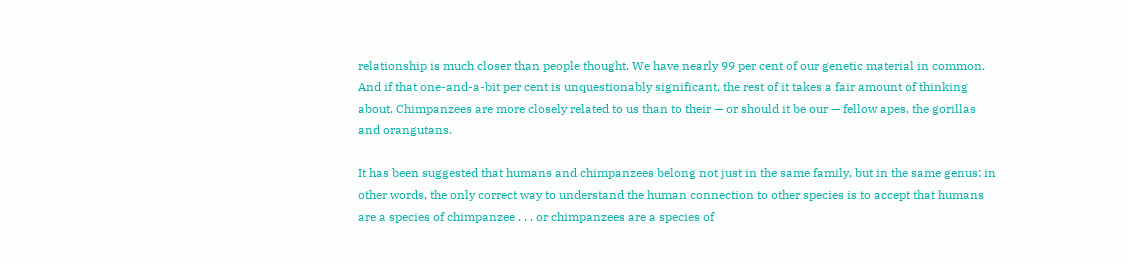relationship is much closer than people thought. We have nearly 99 per cent of our genetic material in common.
And if that one-and-a-bit per cent is unquestionably significant, the rest of it takes a fair amount of thinking about. Chimpanzees are more closely related to us than to their — or should it be our — fellow apes, the gorillas and orangutans.

It has been suggested that humans and chimpanzees belong not just in the same family, but in the same genus: in other words, the only correct way to understand the human connection to other species is to accept that humans are a species of chimpanzee . . . or chimpanzees are a species of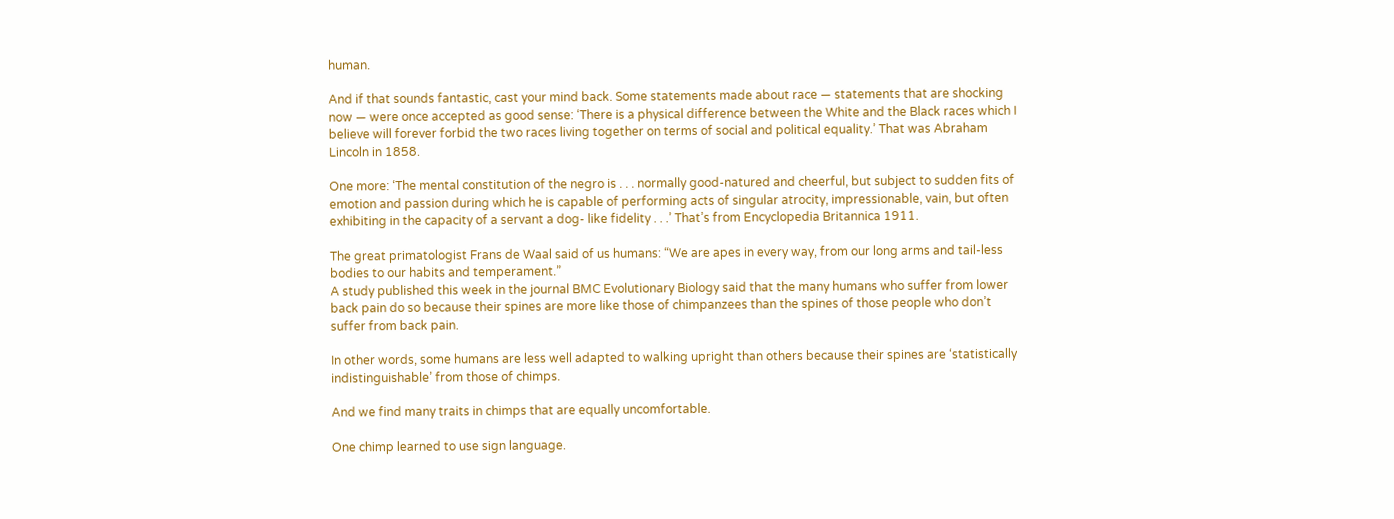human.

And if that sounds fantastic, cast your mind back. Some statements made about race — statements that are shocking now — were once accepted as good sense: ‘There is a physical difference between the White and the Black races which I believe will forever forbid the two races living together on terms of social and political equality.’ That was Abraham Lincoln in 1858.

One more: ‘The mental constitution of the negro is . . . normally good-natured and cheerful, but subject to sudden fits of emotion and passion during which he is capable of performing acts of singular atrocity, impressionable, vain, but often exhibiting in the capacity of a servant a dog- like fidelity . . .’ That’s from Encyclopedia Britannica 1911.

The great primatologist Frans de Waal said of us humans: “We are apes in every way, from our long arms and tail-less bodies to our habits and temperament.”
A study published this week in the journal BMC Evolutionary Biology said that the many humans who suffer from lower back pain do so because their spines are more like those of chimpanzees than the spines of those people who don’t suffer from back pain.

In other words, some humans are less well adapted to walking upright than others because their spines are ‘statistically indistinguishable’ from those of chimps.

And we find many traits in chimps that are equally uncomfortable.

One chimp learned to use sign language.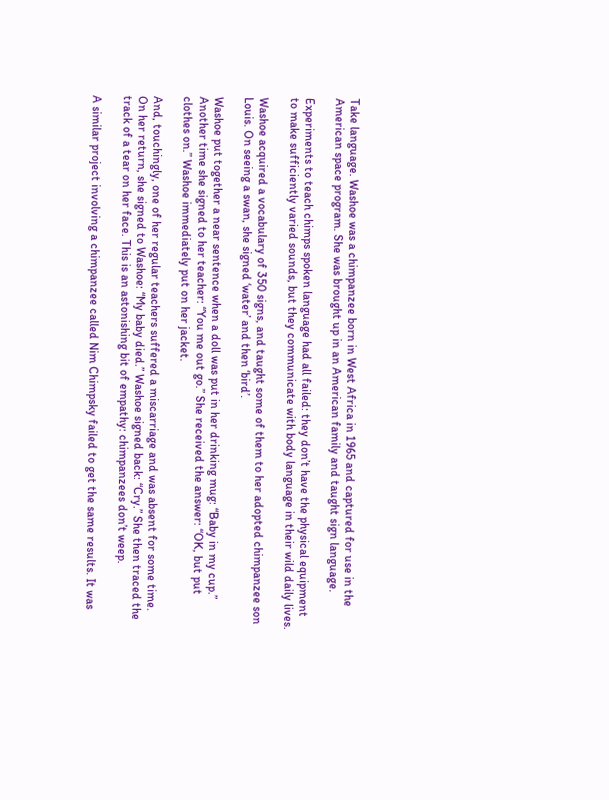Take language. Washoe was a chimpanzee born in West Africa in 1965 and captured for use in the American space program. She was brought up in an American family and taught sign language.

Experiments to teach chimps spoken language had all failed: they don’t have the physical equipment to make sufficiently varied sounds, but they communicate with body language in their wild daily lives.

Washoe acquired a vocabulary of 350 signs, and taught some of them to her adopted chimpanzee son Louis. On seeing a swan, she signed ‘water’ and then ‘bird’.

Washoe put together a near sentence when a doll was put in her drinking mug: “Baby in my cup.” Another time she signed to her teacher: “You me out go.” She received the answer: “OK, but put clothes on.” Washoe immediately put on her jacket.

And, touchingly, one of her regular teachers suffered a miscarriage and was absent for some time. On her return, she signed to Washoe: “My baby died.” Washoe signed back: “Cry.” She then traced the track of a tear on her face. This is an astonishing bit of empathy: chimpanzees don’t weep.

A similar project involving a chimpanzee called Nim Chimpsky failed to get the same results. It was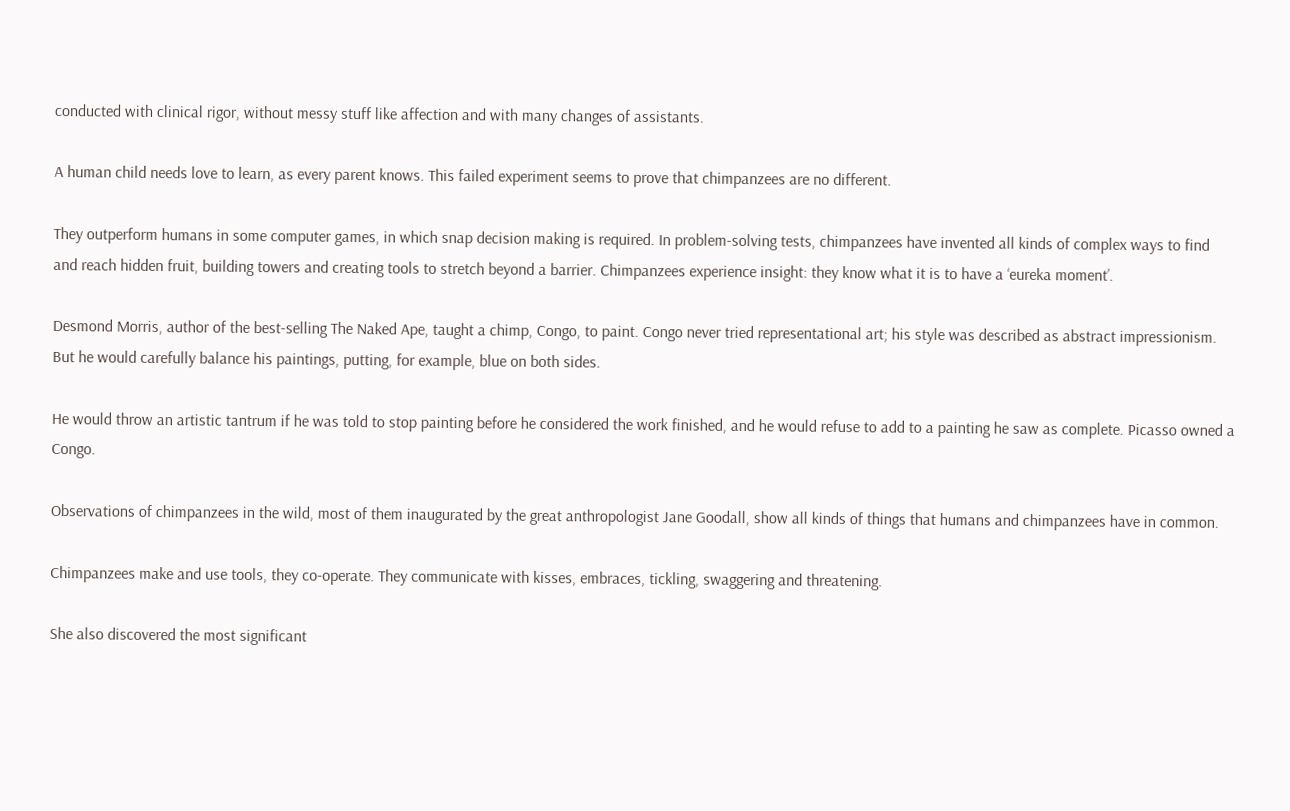conducted with clinical rigor, without messy stuff like affection and with many changes of assistants.

A human child needs love to learn, as every parent knows. This failed experiment seems to prove that chimpanzees are no different.

They outperform humans in some computer games, in which snap decision making is required. In problem-solving tests, chimpanzees have invented all kinds of complex ways to find and reach hidden fruit, building towers and creating tools to stretch beyond a barrier. Chimpanzees experience insight: they know what it is to have a ‘eureka moment’.

Desmond Morris, author of the best-selling The Naked Ape, taught a chimp, Congo, to paint. Congo never tried representational art; his style was described as abstract impressionism. But he would carefully balance his paintings, putting, for example, blue on both sides.

He would throw an artistic tantrum if he was told to stop painting before he considered the work finished, and he would refuse to add to a painting he saw as complete. Picasso owned a Congo.

Observations of chimpanzees in the wild, most of them inaugurated by the great anthropologist Jane Goodall, show all kinds of things that humans and chimpanzees have in common.

Chimpanzees make and use tools, they co-operate. They communicate with kisses, embraces, tickling, swaggering and threatening.

She also discovered the most significant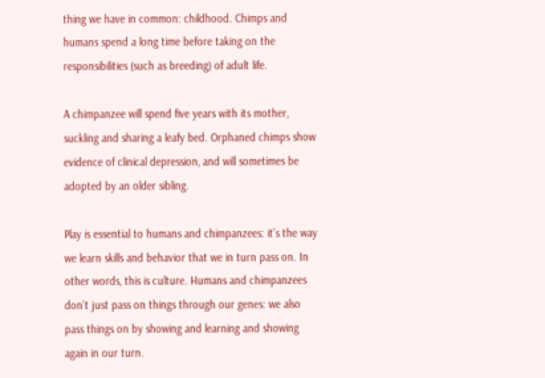thing we have in common: childhood. Chimps and humans spend a long time before taking on the responsibilities (such as breeding) of adult life.

A chimpanzee will spend five years with its mother, suckling and sharing a leafy bed. Orphaned chimps show evidence of clinical depression, and will sometimes be adopted by an older sibling.

Play is essential to humans and chimpanzees: it’s the way we learn skills and behavior that we in turn pass on. In other words, this is culture. Humans and chimpanzees don’t just pass on things through our genes: we also pass things on by showing and learning and showing again in our turn.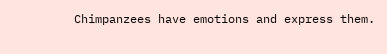Chimpanzees have emotions and express them.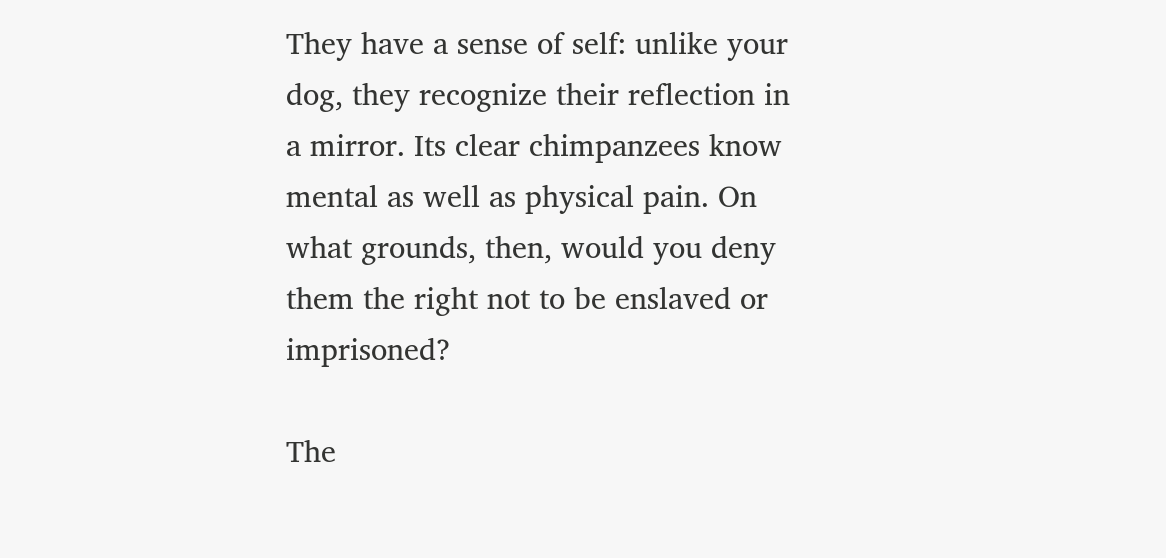They have a sense of self: unlike your dog, they recognize their reflection in a mirror. Its clear chimpanzees know mental as well as physical pain. On what grounds, then, would you deny them the right not to be enslaved or imprisoned?

The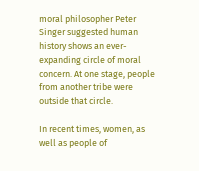moral philosopher Peter Singer suggested human history shows an ever-expanding circle of moral concern. At one stage, people from another tribe were outside that circle.

In recent times, women, as well as people of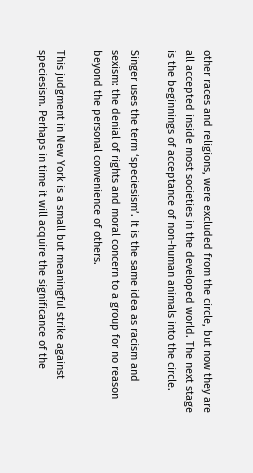other races and religions, were excluded from the circle, but now they are all accepted inside most societies in the developed world. The next stage is the beginnings of acceptance of non-human animals into the circle.

Singer uses the term ‘speciesism’. It is the same idea as racism and sexism: the denial of rights and moral concern to a group for no reason beyond the personal convenience of others.

This judgment in New York is a small but meaningful strike against speciesism. Perhaps in time it will acquire the significance of the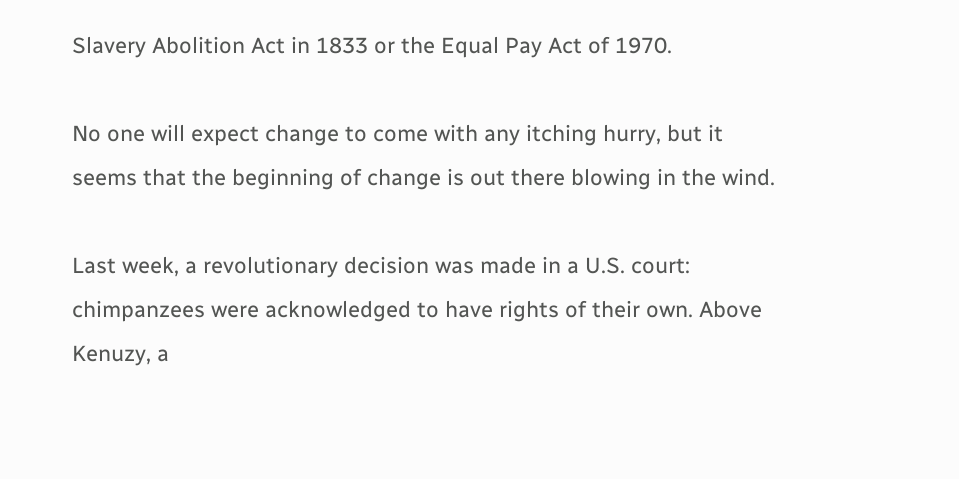Slavery Abolition Act in 1833 or the Equal Pay Act of 1970.

No one will expect change to come with any itching hurry, but it seems that the beginning of change is out there blowing in the wind.

Last week, a revolutionary decision was made in a U.S. court: chimpanzees were acknowledged to have rights of their own. Above Kenuzy, a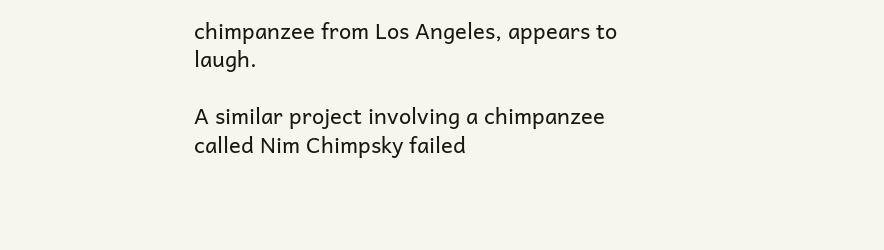chimpanzee from Los Angeles, appears to laugh.

A similar project involving a chimpanzee called Nim Chimpsky failed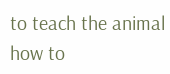to teach the animal how to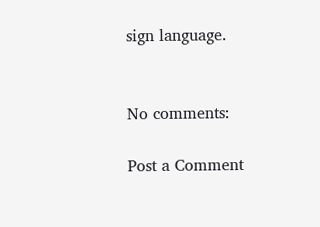sign language.


No comments:

Post a Comment